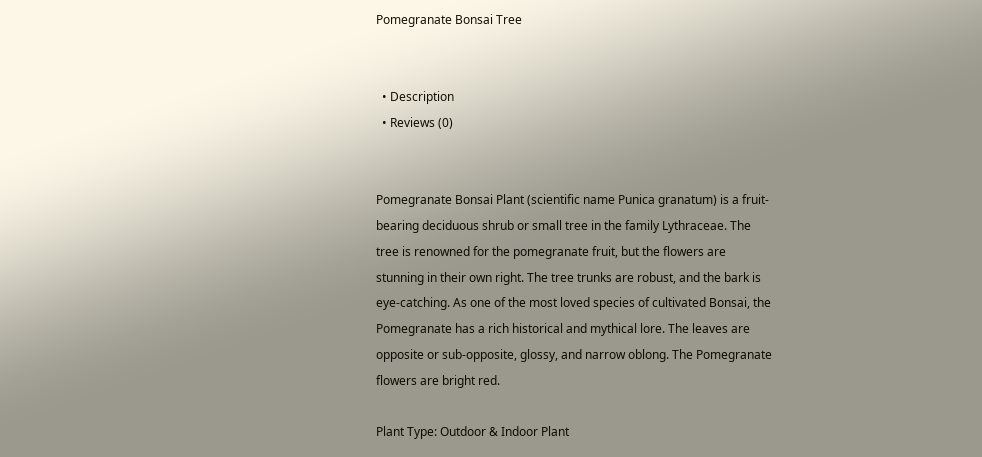Pomegranate Bonsai Tree


  • Description
  • Reviews (0)


Pomegranate Bonsai Plant (scientific name Punica granatum) is a fruit-bearing deciduous shrub or small tree in the family Lythraceae. The tree is renowned for the pomegranate fruit, but the flowers are stunning in their own right. The tree trunks are robust, and the bark is eye-catching. As one of the most loved species of cultivated Bonsai, the Pomegranate has a rich historical and mythical lore. The leaves are opposite or sub-opposite, glossy, and narrow oblong. The Pomegranate flowers are bright red.

Plant Type: Outdoor & Indoor Plant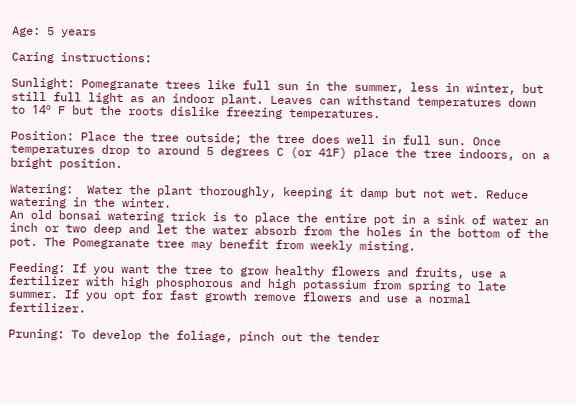Age: 5 years

Caring instructions:

Sunlight: Pomegranate trees like full sun in the summer, less in winter, but still full light as an indoor plant. Leaves can withstand temperatures down to 14º F but the roots dislike freezing temperatures.

Position: Place the tree outside; the tree does well in full sun. Once temperatures drop to around 5 degrees C (or 41F) place the tree indoors, on a bright position.

Watering:  Water the plant thoroughly, keeping it damp but not wet. Reduce watering in the winter.
An old bonsai watering trick is to place the entire pot in a sink of water an inch or two deep and let the water absorb from the holes in the bottom of the pot. The Pomegranate tree may benefit from weekly misting.

Feeding: If you want the tree to grow healthy flowers and fruits, use a fertilizer with high phosphorous and high potassium from spring to late summer. If you opt for fast growth remove flowers and use a normal fertilizer.

Pruning: To develop the foliage, pinch out the tender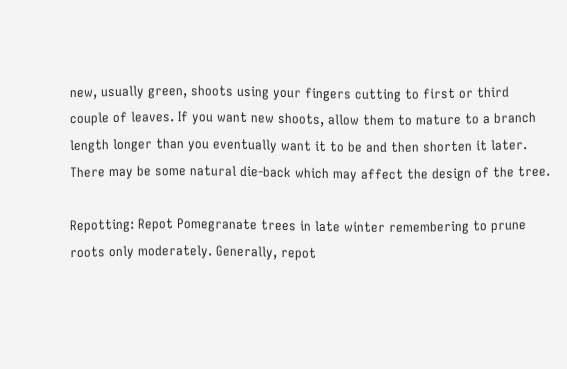new, usually green, shoots using your fingers cutting to first or third couple of leaves. If you want new shoots, allow them to mature to a branch length longer than you eventually want it to be and then shorten it later. There may be some natural die-back which may affect the design of the tree.

Repotting: Repot Pomegranate trees in late winter remembering to prune roots only moderately. Generally, repot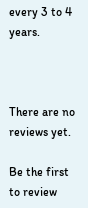every 3 to 4 years.



There are no reviews yet.

Be the first to review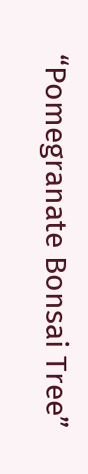“Pomegranate Bonsai Tree”